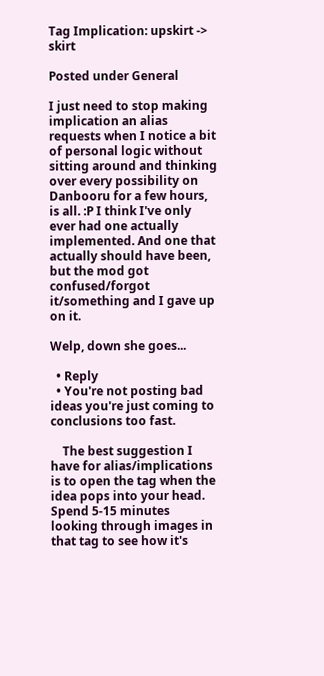Tag Implication: upskirt -> skirt

Posted under General

I just need to stop making implication an alias requests when I notice a bit of personal logic without sitting around and thinking over every possibility on Danbooru for a few hours, is all. :P I think I've only ever had one actually implemented. And one that actually should have been, but the mod got confused/forgot it/something and I gave up on it.

Welp, down she goes...

  • Reply
  • You're not posting bad ideas you're just coming to conclusions too fast.

    The best suggestion I have for alias/implications is to open the tag when the idea pops into your head. Spend 5-15 minutes looking through images in that tag to see how it's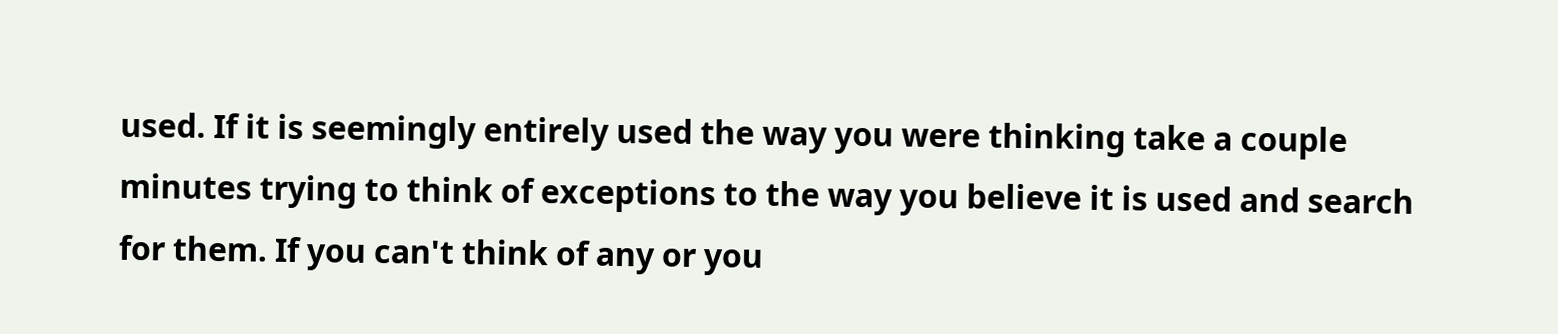used. If it is seemingly entirely used the way you were thinking take a couple minutes trying to think of exceptions to the way you believe it is used and search for them. If you can't think of any or you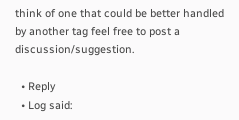think of one that could be better handled by another tag feel free to post a discussion/suggestion.

  • Reply
  • Log said: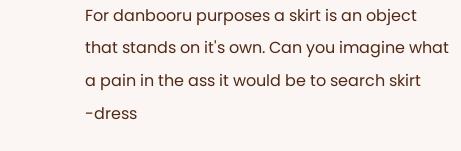For danbooru purposes a skirt is an object that stands on it's own. Can you imagine what a pain in the ass it would be to search skirt -dress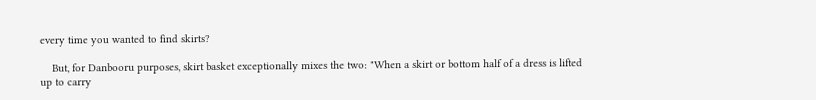every time you wanted to find skirts?

    But, for Danbooru purposes, skirt basket exceptionally mixes the two: "When a skirt or bottom half of a dress is lifted up to carry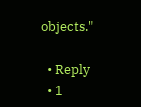objects."

  • Reply
  • 1